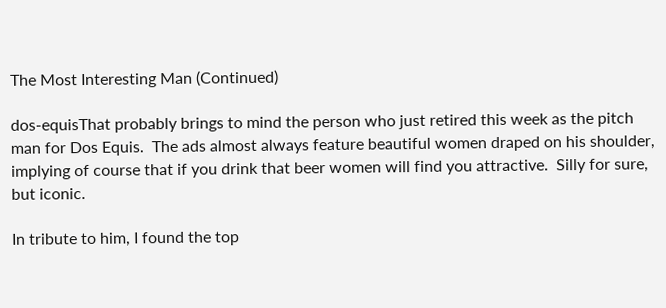The Most Interesting Man (Continued)

dos-equisThat probably brings to mind the person who just retired this week as the pitch man for Dos Equis.  The ads almost always feature beautiful women draped on his shoulder, implying of course that if you drink that beer women will find you attractive.  Silly for sure, but iconic.

In tribute to him, I found the top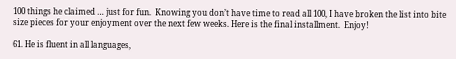100 things he claimed … just for fun.  Knowing you don’t have time to read all 100, I have broken the list into bite size pieces for your enjoyment over the next few weeks. Here is the final installment.  Enjoy!

61. He is fluent in all languages,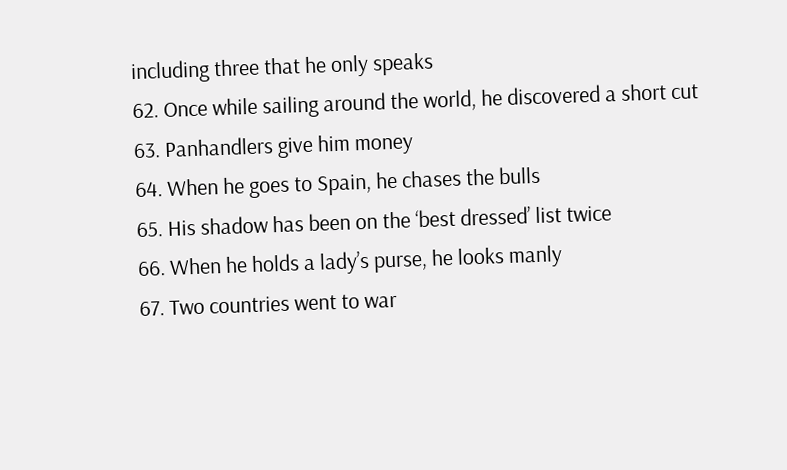including three that he only speaks
62. Once while sailing around the world, he discovered a short cut
63. Panhandlers give him money
64. When he goes to Spain, he chases the bulls
65. His shadow has been on the ‘best dressed’ list twice
66. When he holds a lady’s purse, he looks manly
67. Two countries went to war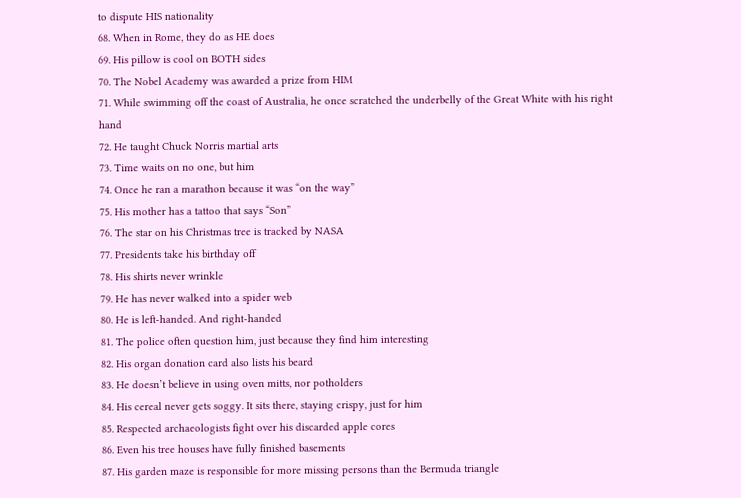to dispute HIS nationality
68. When in Rome, they do as HE does
69. His pillow is cool on BOTH sides
70. The Nobel Academy was awarded a prize from HIM
71. While swimming off the coast of Australia, he once scratched the underbelly of the Great White with his right hand
72. He taught Chuck Norris martial arts
73. Time waits on no one, but him
74. Once he ran a marathon because it was “on the way”
75. His mother has a tattoo that says “Son”
76. The star on his Christmas tree is tracked by NASA
77. Presidents take his birthday off
78. His shirts never wrinkle
79. He has never walked into a spider web
80. He is left-handed. And right-handed
81. The police often question him, just because they find him interesting
82. His organ donation card also lists his beard
83. He doesn’t believe in using oven mitts, nor potholders
84. His cereal never gets soggy. It sits there, staying crispy, just for him
85. Respected archaeologists fight over his discarded apple cores
86. Even his tree houses have fully finished basements
87. His garden maze is responsible for more missing persons than the Bermuda triangle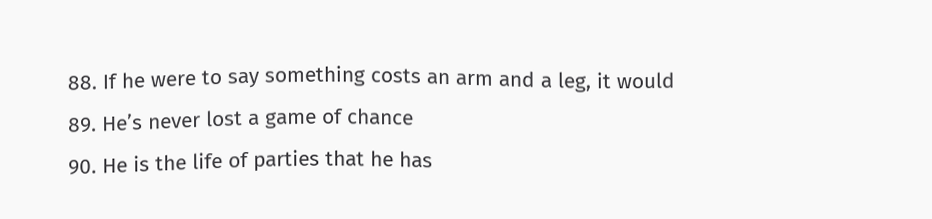88. If he were to say something costs an arm and a leg, it would
89. He’s never lost a game of chance
90. He is the life of parties that he has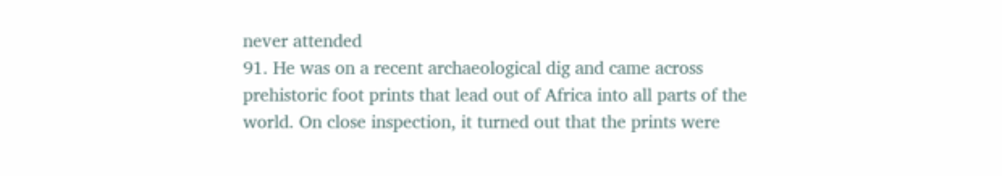never attended
91. He was on a recent archaeological dig and came across prehistoric foot prints that lead out of Africa into all parts of the world. On close inspection, it turned out that the prints were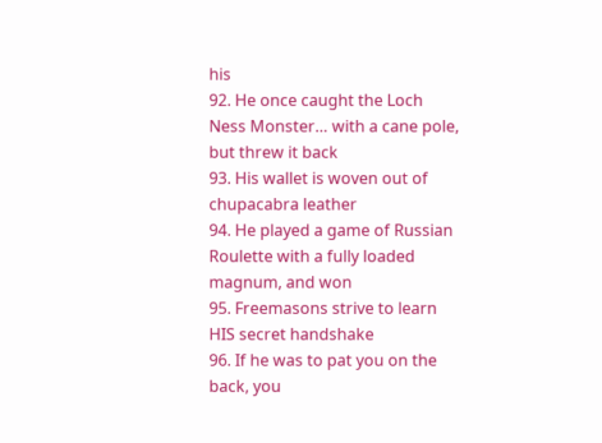his
92. He once caught the Loch Ness Monster… with a cane pole, but threw it back
93. His wallet is woven out of chupacabra leather
94. He played a game of Russian Roulette with a fully loaded magnum, and won
95. Freemasons strive to learn HIS secret handshake
96. If he was to pat you on the back, you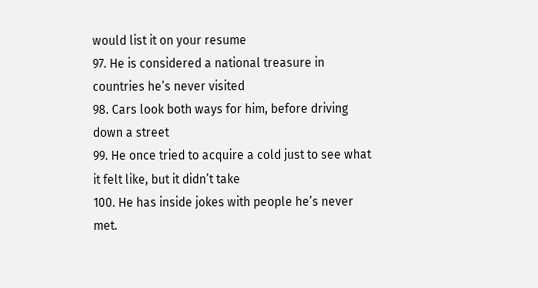would list it on your resume
97. He is considered a national treasure in countries he’s never visited
98. Cars look both ways for him, before driving down a street
99. He once tried to acquire a cold just to see what it felt like, but it didn’t take
100. He has inside jokes with people he’s never met.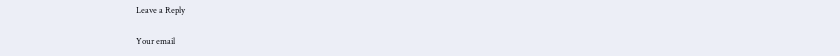Leave a Reply

Your email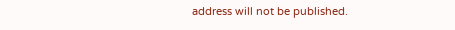address will not be published.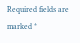Required fields are marked *